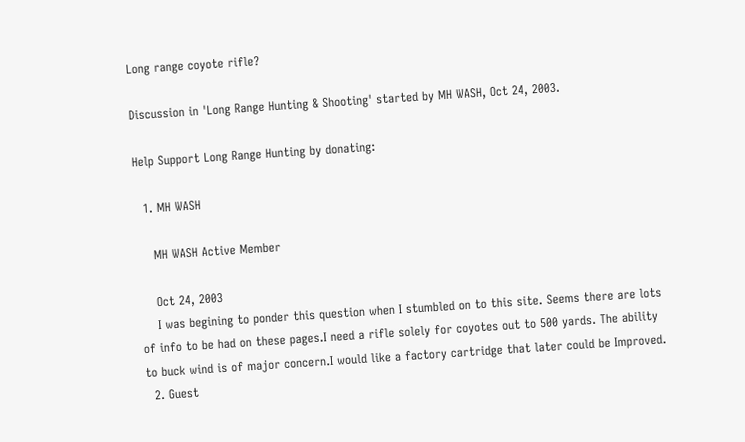Long range coyote rifle?

Discussion in 'Long Range Hunting & Shooting' started by MH WASH, Oct 24, 2003.

Help Support Long Range Hunting by donating:

  1. MH WASH

    MH WASH Active Member

    Oct 24, 2003
    I was begining to ponder this question when I stumbled on to this site. Seems there are lots of info to be had on these pages.I need a rifle solely for coyotes out to 500 yards. The ability to buck wind is of major concern.I would like a factory cartridge that later could be Improved.
  2. Guest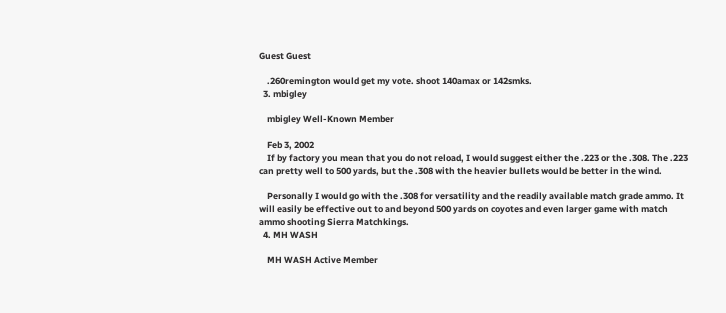Guest Guest

    .260remington would get my vote. shoot 140amax or 142smks.
  3. mbigley

    mbigley Well-Known Member

    Feb 3, 2002
    If by factory you mean that you do not reload, I would suggest either the .223 or the .308. The .223 can pretty well to 500 yards, but the .308 with the heavier bullets would be better in the wind.

    Personally I would go with the .308 for versatility and the readily available match grade ammo. It will easily be effective out to and beyond 500 yards on coyotes and even larger game with match ammo shooting Sierra Matchkings.
  4. MH WASH

    MH WASH Active Member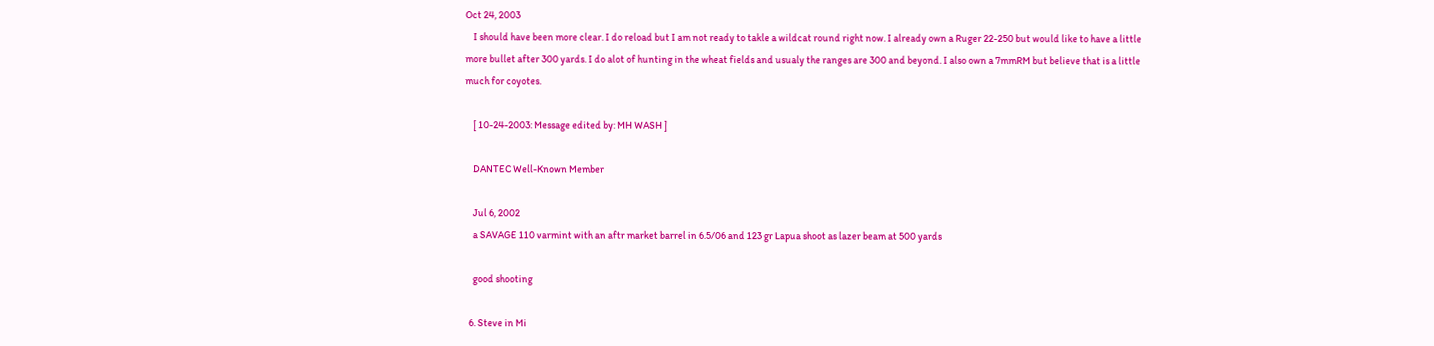Oct 24, 2003
    I should have been more clear. I do reload but I am not ready to takle a wildcat round right now. I already own a Ruger 22-250 but would like to have a little more bullet after 300 yards. I do alot of hunting in the wheat fields and usualy the ranges are 300 and beyond. I also own a 7mmRM but believe that is a little much for coyotes.

    [ 10-24-2003: Message edited by: MH WASH ]

    DANTEC Well-Known Member

    Jul 6, 2002
    a SAVAGE 110 varmint with an aftr market barrel in 6.5/06 and 123 gr Lapua shoot as lazer beam at 500 yards

    good shooting

  6. Steve in Mi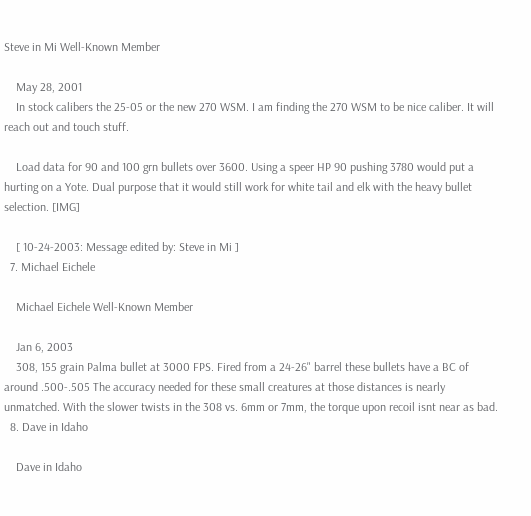Steve in Mi Well-Known Member

    May 28, 2001
    In stock calibers the 25-05 or the new 270 WSM. I am finding the 270 WSM to be nice caliber. It will reach out and touch stuff.

    Load data for 90 and 100 grn bullets over 3600. Using a speer HP 90 pushing 3780 would put a hurting on a Yote. Dual purpose that it would still work for white tail and elk with the heavy bullet selection. [IMG]

    [ 10-24-2003: Message edited by: Steve in Mi ]
  7. Michael Eichele

    Michael Eichele Well-Known Member

    Jan 6, 2003
    308, 155 grain Palma bullet at 3000 FPS. Fired from a 24-26" barrel these bullets have a BC of around .500-.505 The accuracy needed for these small creatures at those distances is nearly unmatched. With the slower twists in the 308 vs. 6mm or 7mm, the torque upon recoil isnt near as bad.
  8. Dave in Idaho

    Dave in Idaho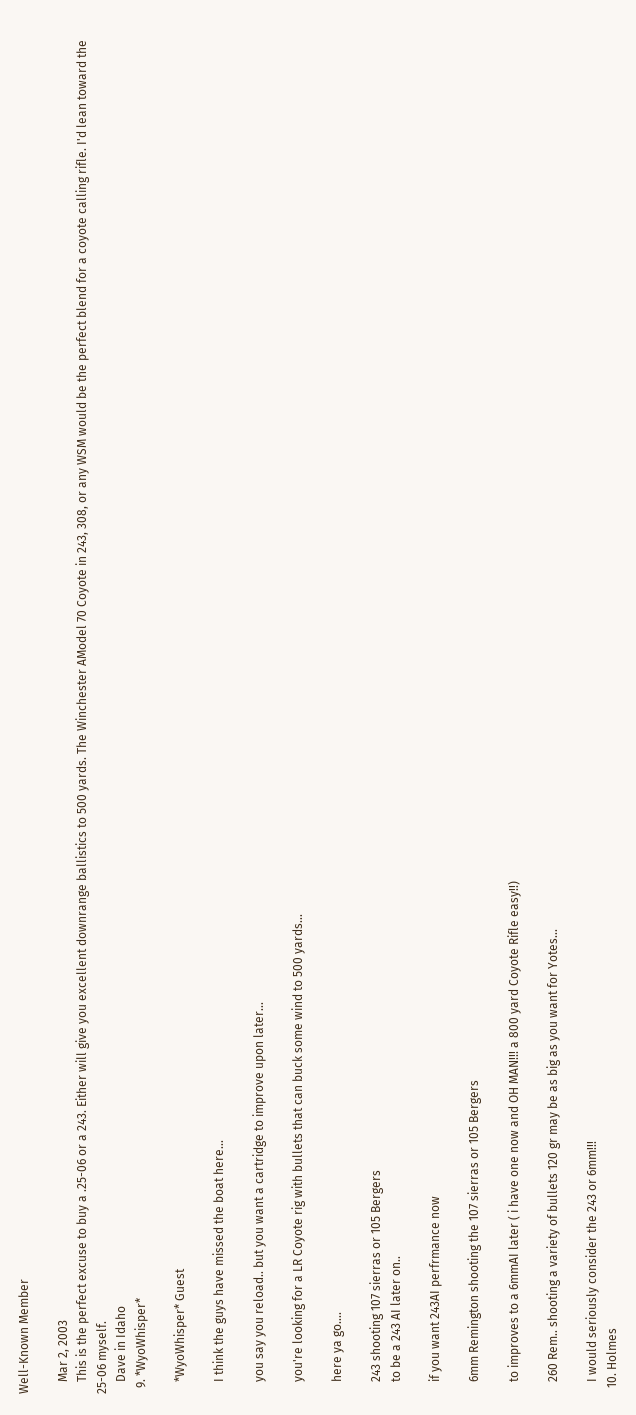Well-Known Member

    Mar 2, 2003
    This is the perfect excuse to buy a .25-06 or a 243. Either will give you excellent downrange ballistics to 500 yards. The Winchester AModel 70 Coyote in 243, 308, or any WSM would be the perfect blend for a coyote calling rifle. I'd lean toward the 25-06 myself.
    Dave in Idaho
  9. *WyoWhisper*

    *WyoWhisper* Guest

    I think the guys have missed the boat here...

    you say you reload.. but you want a cartridge to improve upon later...

    you're looking for a LR Coyote rig with bullets that can buck some wind to 500 yards...

    here ya go....

    243 shooting 107 sierras or 105 Bergers
    to be a 243 AI later on..

    if you want 243AI perfrmance now

    6mm Remington shooting the 107 sierras or 105 Bergers

    to improves to a 6mmAI later ( i have one now and OH MAN!!! a 800 yard Coyote Rifle easy!!)

    260 Rem.. shooting a variety of bullets 120 gr may be as big as you want for Yotes...

    I would seriously consider the 243 or 6mm!!!
  10. Holmes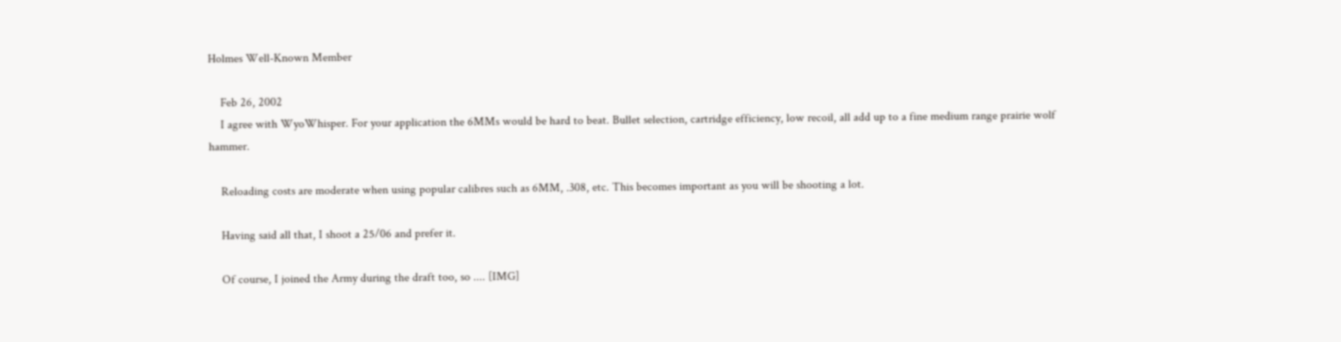Holmes Well-Known Member

    Feb 26, 2002
    I agree with WyoWhisper. For your application the 6MMs would be hard to beat. Bullet selection, cartridge efficiency, low recoil, all add up to a fine medium range prairie wolf hammer.

    Reloading costs are moderate when using popular calibres such as 6MM, .308, etc. This becomes important as you will be shooting a lot.

    Having said all that, I shoot a 25/06 and prefer it.

    Of course, I joined the Army during the draft too, so .... [IMG]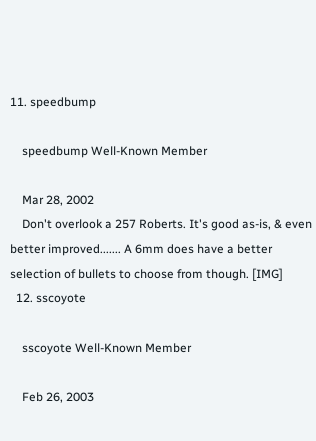11. speedbump

    speedbump Well-Known Member

    Mar 28, 2002
    Don't overlook a 257 Roberts. It's good as-is, & even better improved....... A 6mm does have a better selection of bullets to choose from though. [IMG]
  12. sscoyote

    sscoyote Well-Known Member

    Feb 26, 2003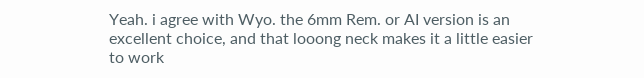Yeah. i agree with Wyo. the 6mm Rem. or AI version is an excellent choice, and that looong neck makes it a little easier to work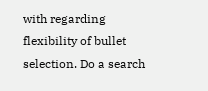with regarding flexibility of bullet selection. Do a search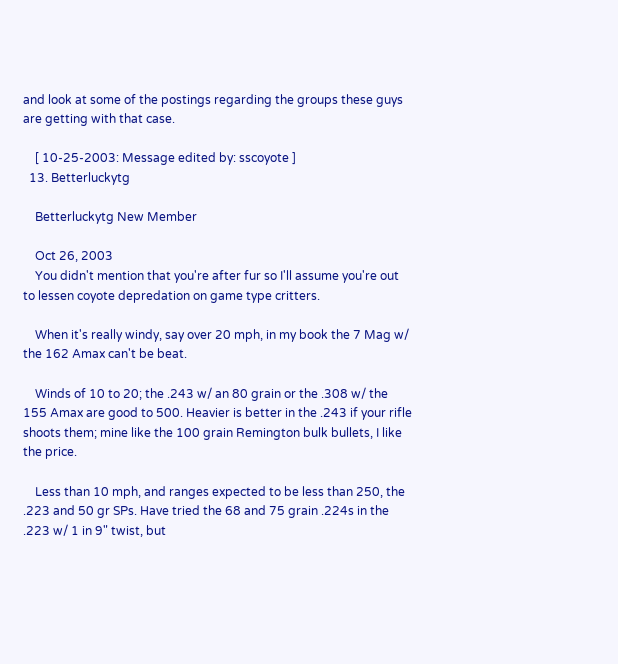and look at some of the postings regarding the groups these guys are getting with that case.

    [ 10-25-2003: Message edited by: sscoyote ]
  13. Betterluckytg

    Betterluckytg New Member

    Oct 26, 2003
    You didn't mention that you're after fur so I'll assume you're out to lessen coyote depredation on game type critters.

    When it's really windy, say over 20 mph, in my book the 7 Mag w/ the 162 Amax can't be beat.

    Winds of 10 to 20; the .243 w/ an 80 grain or the .308 w/ the 155 Amax are good to 500. Heavier is better in the .243 if your rifle shoots them; mine like the 100 grain Remington bulk bullets, I like the price.

    Less than 10 mph, and ranges expected to be less than 250, the .223 and 50 gr SPs. Have tried the 68 and 75 grain .224s in the .223 w/ 1 in 9" twist, but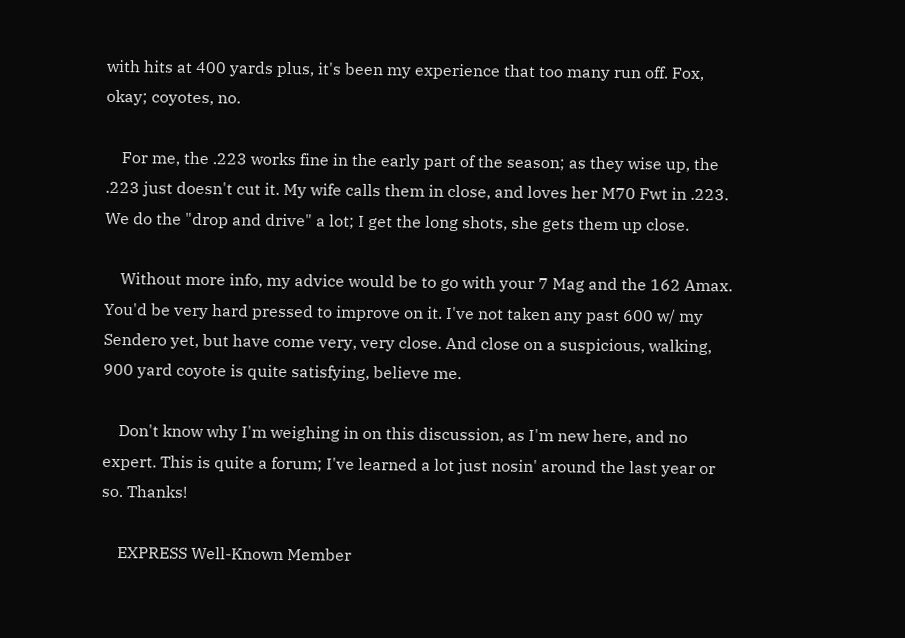with hits at 400 yards plus, it's been my experience that too many run off. Fox, okay; coyotes, no.

    For me, the .223 works fine in the early part of the season; as they wise up, the .223 just doesn't cut it. My wife calls them in close, and loves her M70 Fwt in .223. We do the "drop and drive" a lot; I get the long shots, she gets them up close.

    Without more info, my advice would be to go with your 7 Mag and the 162 Amax. You'd be very hard pressed to improve on it. I've not taken any past 600 w/ my Sendero yet, but have come very, very close. And close on a suspicious, walking, 900 yard coyote is quite satisfying, believe me.

    Don't know why I'm weighing in on this discussion, as I'm new here, and no expert. This is quite a forum; I've learned a lot just nosin' around the last year or so. Thanks!

    EXPRESS Well-Known Member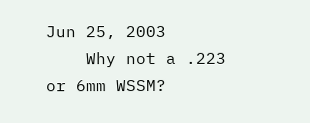Jun 25, 2003
    Why not a .223 or 6mm WSSM?